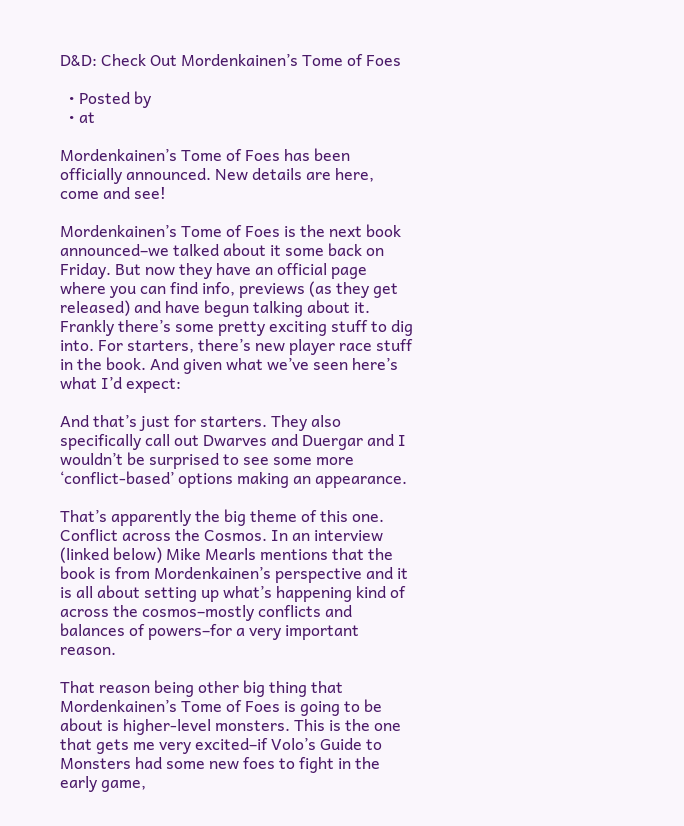D&D: Check Out Mordenkainen’s Tome of Foes

  • Posted by
  • at

Mordenkainen’s Tome of Foes has been officially announced. New details are here, come and see!

Mordenkainen’s Tome of Foes is the next book announced–we talked about it some back on Friday. But now they have an official page where you can find info, previews (as they get released) and have begun talking about it. Frankly there’s some pretty exciting stuff to dig into. For starters, there’s new player race stuff in the book. And given what we’ve seen here’s what I’d expect:

And that’s just for starters. They also specifically call out Dwarves and Duergar and I wouldn’t be surprised to see some more ‘conflict-based’ options making an appearance.

That’s apparently the big theme of this one. Conflict across the Cosmos. In an interview (linked below) Mike Mearls mentions that the book is from Mordenkainen’s perspective and it is all about setting up what’s happening kind of across the cosmos–mostly conflicts and balances of powers–for a very important reason.

That reason being other big thing that Mordenkainen’s Tome of Foes is going to be about is higher-level monsters. This is the one that gets me very excited–if Volo’s Guide to Monsters had some new foes to fight in the early game,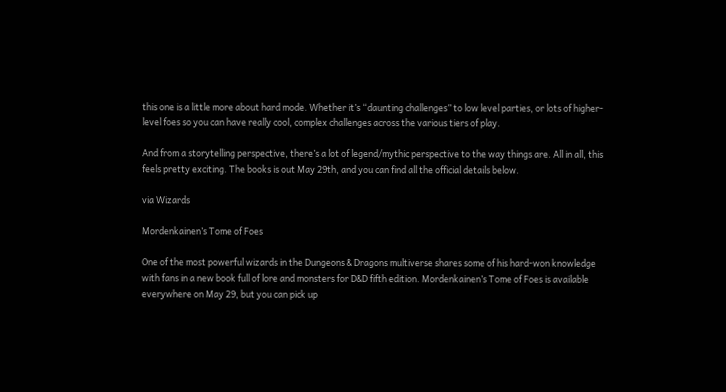this one is a little more about hard mode. Whether it’s “daunting challenges” to low level parties, or lots of higher-level foes so you can have really cool, complex challenges across the various tiers of play.

And from a storytelling perspective, there’s a lot of legend/mythic perspective to the way things are. All in all, this feels pretty exciting. The books is out May 29th, and you can find all the official details below.

via Wizards

Mordenkainen’s Tome of Foes

One of the most powerful wizards in the Dungeons & Dragons multiverse shares some of his hard-won knowledge with fans in a new book full of lore and monsters for D&D fifth edition. Mordenkainen’s Tome of Foes is available everywhere on May 29, but you can pick up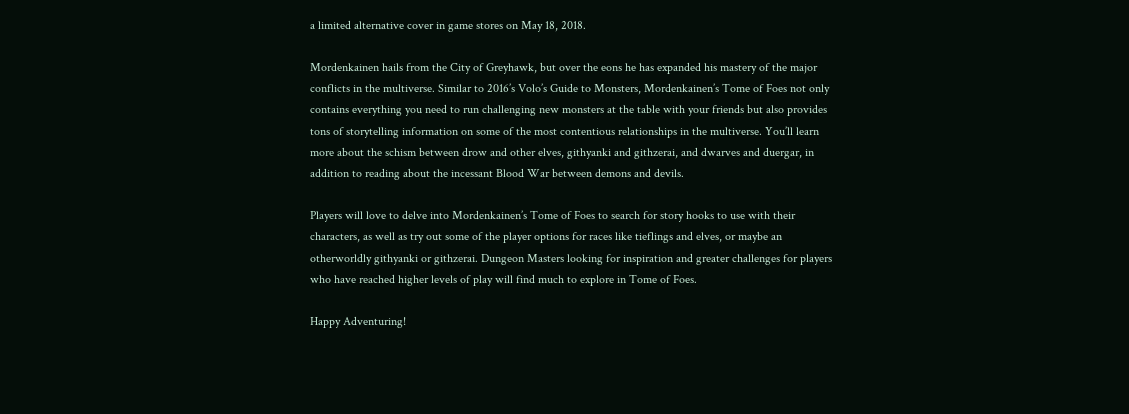a limited alternative cover in game stores on May 18, 2018.

Mordenkainen hails from the City of Greyhawk, but over the eons he has expanded his mastery of the major conflicts in the multiverse. Similar to 2016’s Volo’s Guide to Monsters, Mordenkainen’s Tome of Foes not only contains everything you need to run challenging new monsters at the table with your friends but also provides tons of storytelling information on some of the most contentious relationships in the multiverse. You’ll learn more about the schism between drow and other elves, githyanki and githzerai, and dwarves and duergar, in addition to reading about the incessant Blood War between demons and devils.

Players will love to delve into Mordenkainen’s Tome of Foes to search for story hooks to use with their characters, as well as try out some of the player options for races like tieflings and elves, or maybe an otherworldly githyanki or githzerai. Dungeon Masters looking for inspiration and greater challenges for players who have reached higher levels of play will find much to explore in Tome of Foes.

Happy Adventuring!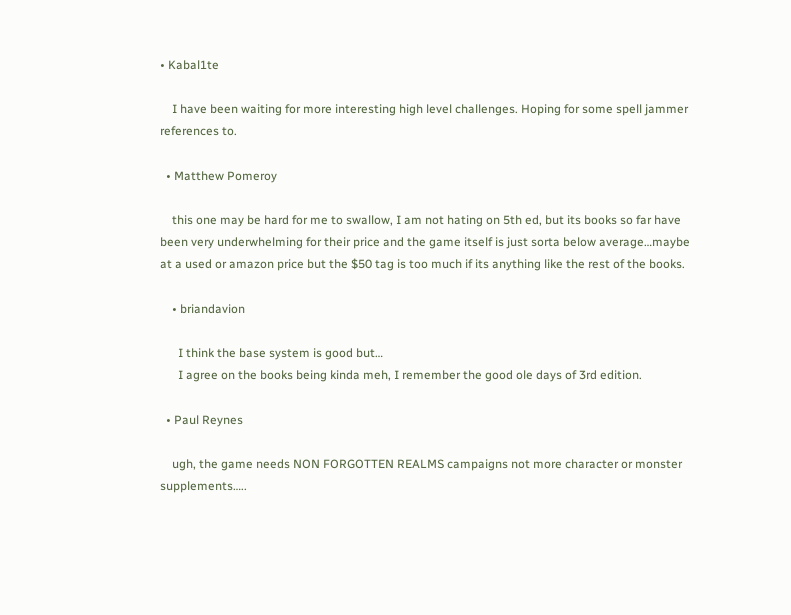• Kabal1te

    I have been waiting for more interesting high level challenges. Hoping for some spell jammer references to.

  • Matthew Pomeroy

    this one may be hard for me to swallow, I am not hating on 5th ed, but its books so far have been very underwhelming for their price and the game itself is just sorta below average…maybe at a used or amazon price but the $50 tag is too much if its anything like the rest of the books.

    • briandavion

      I think the base system is good but…
      I agree on the books being kinda meh, I remember the good ole days of 3rd edition.

  • Paul Reynes

    ugh, the game needs NON FORGOTTEN REALMS campaigns not more character or monster supplements…..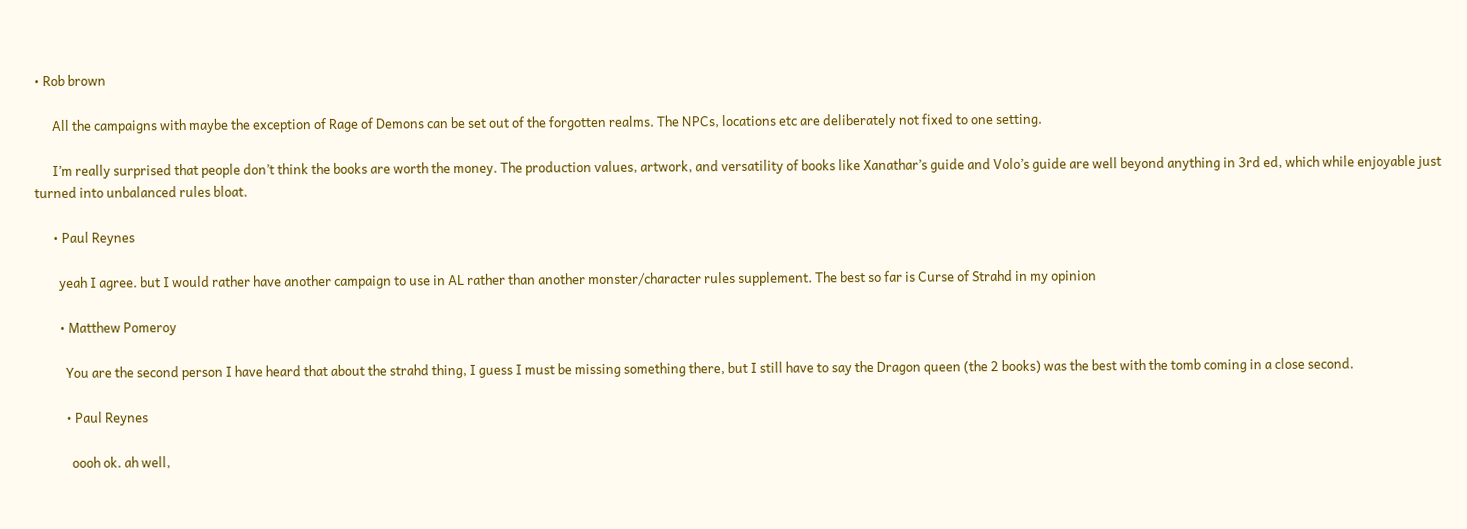• Rob brown

      All the campaigns with maybe the exception of Rage of Demons can be set out of the forgotten realms. The NPCs, locations etc are deliberately not fixed to one setting.

      I’m really surprised that people don’t think the books are worth the money. The production values, artwork, and versatility of books like Xanathar’s guide and Volo’s guide are well beyond anything in 3rd ed, which while enjoyable just turned into unbalanced rules bloat.

      • Paul Reynes

        yeah I agree. but I would rather have another campaign to use in AL rather than another monster/character rules supplement. The best so far is Curse of Strahd in my opinion

        • Matthew Pomeroy

          You are the second person I have heard that about the strahd thing, I guess I must be missing something there, but I still have to say the Dragon queen (the 2 books) was the best with the tomb coming in a close second.

          • Paul Reynes

            oooh ok. ah well,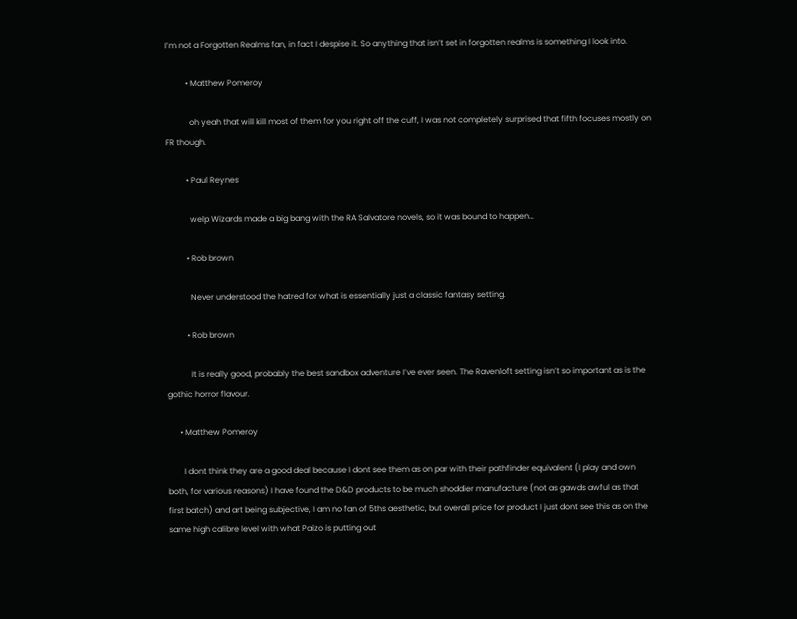I’m not a Forgotten Realms fan, in fact I despise it. So anything that isn’t set in forgotten realms is something I look into.

          • Matthew Pomeroy

            oh yeah that will kill most of them for you right off the cuff, I was not completely surprised that fifth focuses mostly on FR though.

          • Paul Reynes

            welp Wizards made a big bang with the RA Salvatore novels, so it was bound to happen…

          • Rob brown

            Never understood the hatred for what is essentially just a classic fantasy setting.

          • Rob brown

            It is really good, probably the best sandbox adventure I’ve ever seen. The Ravenloft setting isn’t so important as is the gothic horror flavour.

      • Matthew Pomeroy

        I dont think they are a good deal because I dont see them as on par with their pathfinder equivalent (I play and own both, for various reasons) I have found the D&D products to be much shoddier manufacture (not as gawds awful as that first batch) and art being subjective, I am no fan of 5ths aesthetic, but overall price for product I just dont see this as on the same high calibre level with what Paizo is putting out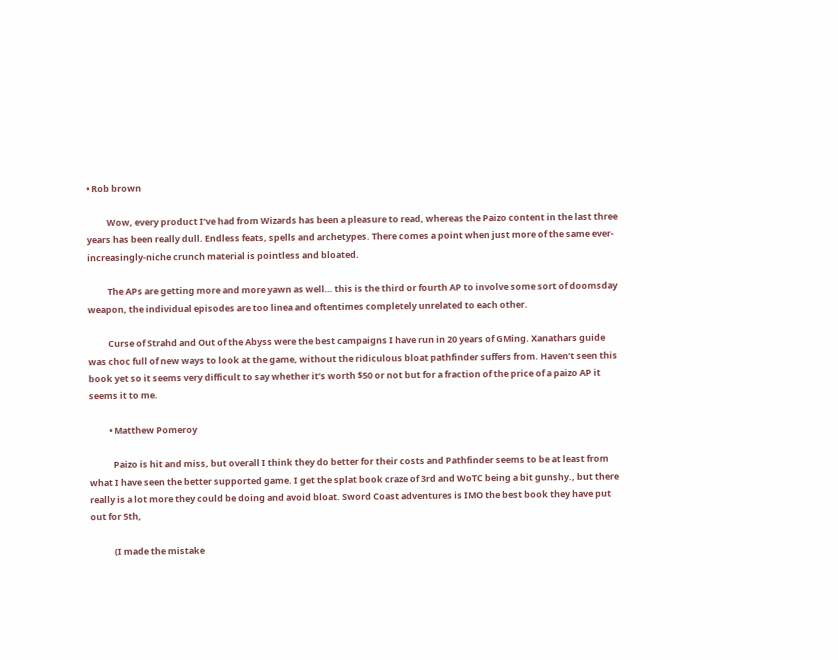• Rob brown

          Wow, every product I’ve had from Wizards has been a pleasure to read, whereas the Paizo content in the last three years has been really dull. Endless feats, spells and archetypes. There comes a point when just more of the same ever-increasingly-niche crunch material is pointless and bloated.

          The APs are getting more and more yawn as well… this is the third or fourth AP to involve some sort of doomsday weapon, the individual episodes are too linea and oftentimes completely unrelated to each other.

          Curse of Strahd and Out of the Abyss were the best campaigns I have run in 20 years of GMing. Xanathars guide was choc full of new ways to look at the game, without the ridiculous bloat pathfinder suffers from. Haven’t seen this book yet so it seems very difficult to say whether it’s worth $50 or not but for a fraction of the price of a paizo AP it seems it to me.

          • Matthew Pomeroy

            Paizo is hit and miss, but overall I think they do better for their costs and Pathfinder seems to be at least from what I have seen the better supported game. I get the splat book craze of 3rd and WoTC being a bit gunshy., but there really is a lot more they could be doing and avoid bloat. Sword Coast adventures is IMO the best book they have put out for 5th,

            (I made the mistake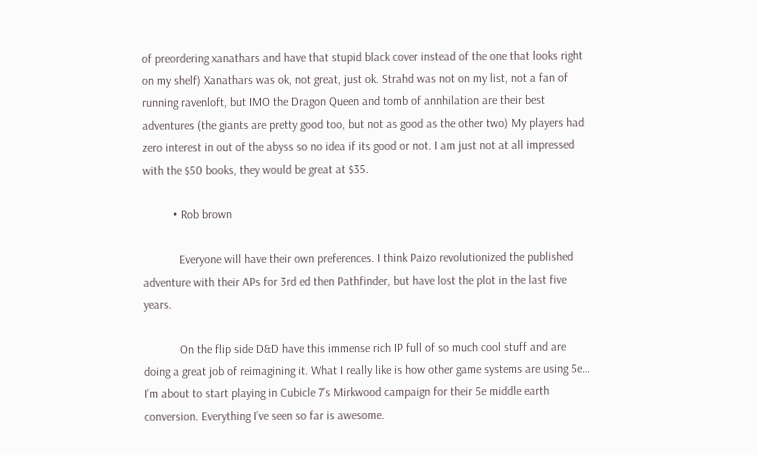of preordering xanathars and have that stupid black cover instead of the one that looks right on my shelf) Xanathars was ok, not great, just ok. Strahd was not on my list, not a fan of running ravenloft, but IMO the Dragon Queen and tomb of annhilation are their best adventures (the giants are pretty good too, but not as good as the other two) My players had zero interest in out of the abyss so no idea if its good or not. I am just not at all impressed with the $50 books, they would be great at $35.

          • Rob brown

            Everyone will have their own preferences. I think Paizo revolutionized the published adventure with their APs for 3rd ed then Pathfinder, but have lost the plot in the last five years.

            On the flip side D&D have this immense rich IP full of so much cool stuff and are doing a great job of reimagining it. What I really like is how other game systems are using 5e… I’m about to start playing in Cubicle 7’s Mirkwood campaign for their 5e middle earth conversion. Everything I’ve seen so far is awesome.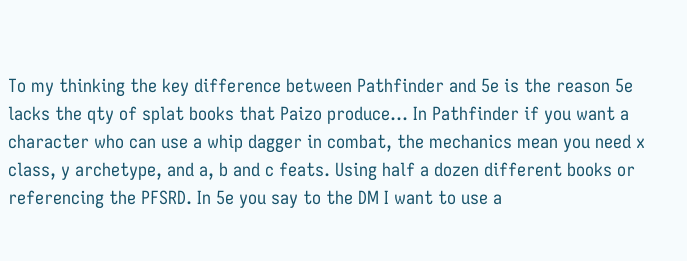To my thinking the key difference between Pathfinder and 5e is the reason 5e lacks the qty of splat books that Paizo produce… In Pathfinder if you want a character who can use a whip dagger in combat, the mechanics mean you need x class, y archetype, and a, b and c feats. Using half a dozen different books or referencing the PFSRD. In 5e you say to the DM I want to use a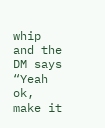whip and the DM says “Yeah ok, make it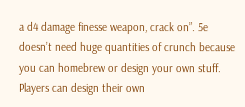a d4 damage finesse weapon, crack on”. 5e doesn’t need huge quantities of crunch because you can homebrew or design your own stuff. Players can design their own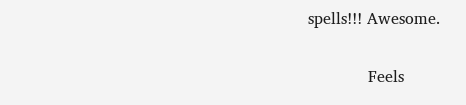spells!!! Awesome.

            Feels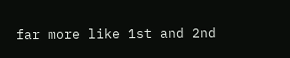far more like 1st and 2nd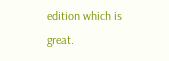edition which is great.